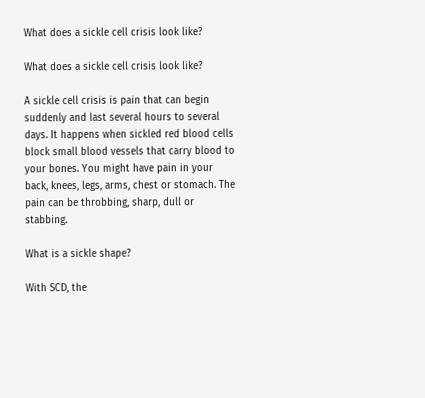What does a sickle cell crisis look like?

What does a sickle cell crisis look like?

A sickle cell crisis is pain that can begin suddenly and last several hours to several days. It happens when sickled red blood cells block small blood vessels that carry blood to your bones. You might have pain in your back, knees, legs, arms, chest or stomach. The pain can be throbbing, sharp, dull or stabbing.

What is a sickle shape?

With SCD, the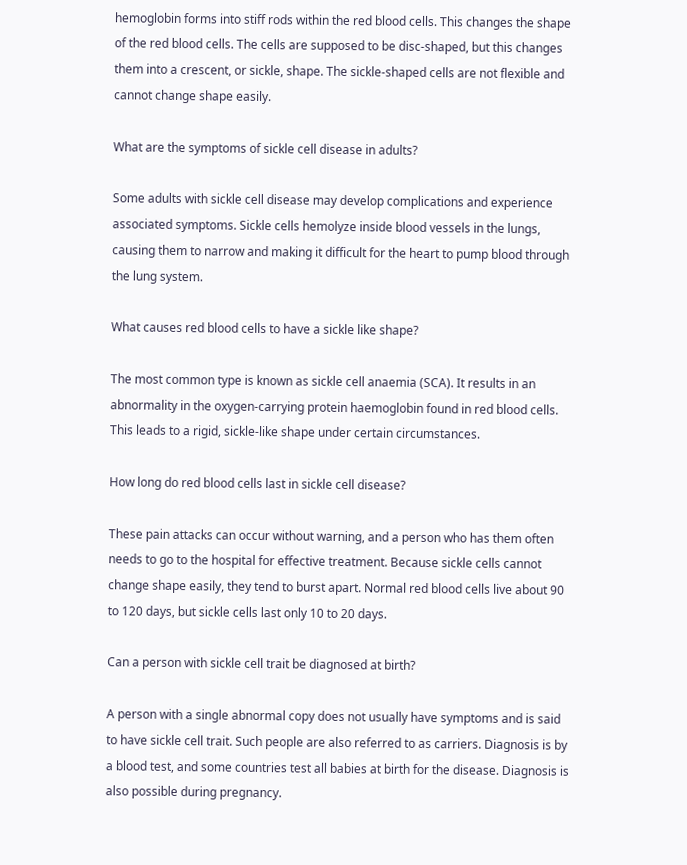hemoglobin forms into stiff rods within the red blood cells. This changes the shape of the red blood cells. The cells are supposed to be disc-shaped, but this changes them into a crescent, or sickle, shape. The sickle-shaped cells are not flexible and cannot change shape easily.

What are the symptoms of sickle cell disease in adults?

Some adults with sickle cell disease may develop complications and experience associated symptoms. Sickle cells hemolyze inside blood vessels in the lungs, causing them to narrow and making it difficult for the heart to pump blood through the lung system.

What causes red blood cells to have a sickle like shape?

The most common type is known as sickle cell anaemia (SCA). It results in an abnormality in the oxygen-carrying protein haemoglobin found in red blood cells. This leads to a rigid, sickle-like shape under certain circumstances.

How long do red blood cells last in sickle cell disease?

These pain attacks can occur without warning, and a person who has them often needs to go to the hospital for effective treatment. Because sickle cells cannot change shape easily, they tend to burst apart. Normal red blood cells live about 90 to 120 days, but sickle cells last only 10 to 20 days.

Can a person with sickle cell trait be diagnosed at birth?

A person with a single abnormal copy does not usually have symptoms and is said to have sickle cell trait. Such people are also referred to as carriers. Diagnosis is by a blood test, and some countries test all babies at birth for the disease. Diagnosis is also possible during pregnancy.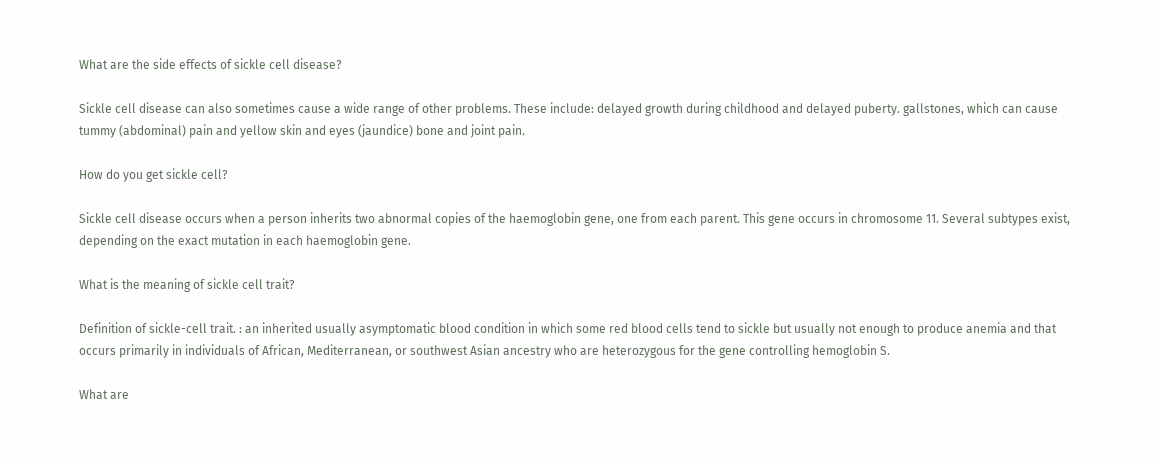What are the side effects of sickle cell disease?

Sickle cell disease can also sometimes cause a wide range of other problems. These include: delayed growth during childhood and delayed puberty. gallstones, which can cause tummy (abdominal) pain and yellow skin and eyes (jaundice) bone and joint pain.

How do you get sickle cell?

Sickle cell disease occurs when a person inherits two abnormal copies of the haemoglobin gene, one from each parent. This gene occurs in chromosome 11. Several subtypes exist, depending on the exact mutation in each haemoglobin gene.

What is the meaning of sickle cell trait?

Definition of sickle-cell trait. : an inherited usually asymptomatic blood condition in which some red blood cells tend to sickle but usually not enough to produce anemia and that occurs primarily in individuals of African, Mediterranean, or southwest Asian ancestry who are heterozygous for the gene controlling hemoglobin S.

What are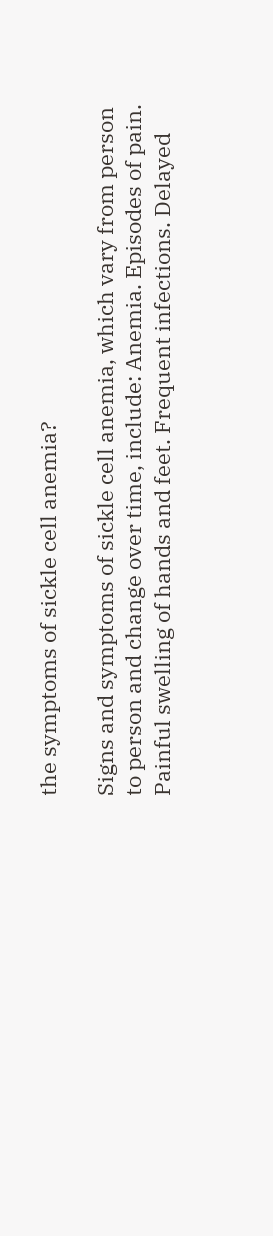the symptoms of sickle cell anemia?

Signs and symptoms of sickle cell anemia, which vary from person to person and change over time, include: Anemia. Episodes of pain. Painful swelling of hands and feet. Frequent infections. Delayed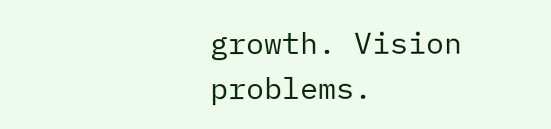growth. Vision problems.